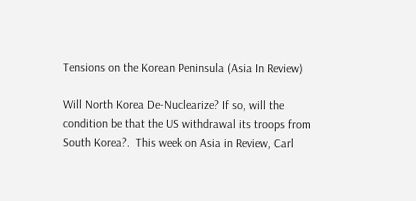Tensions on the Korean Peninsula (Asia In Review)

Will North Korea De-Nuclearize? If so, will the condition be that the US withdrawal its troops from South Korea?.  This week on Asia in Review, Carl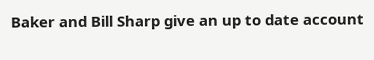Baker and Bill Sharp give an up to date account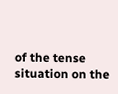of the tense situation on the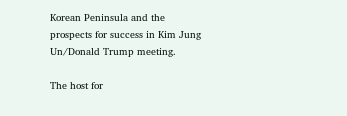Korean Peninsula and the prospects for success in Kim Jung Un/Donald Trump meeting.

The host for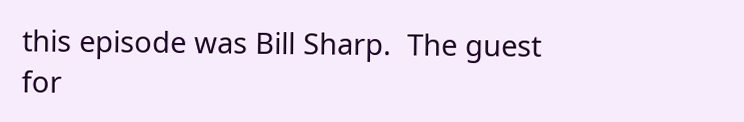this episode was Bill Sharp.  The guest for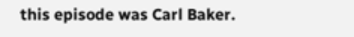this episode was Carl Baker.